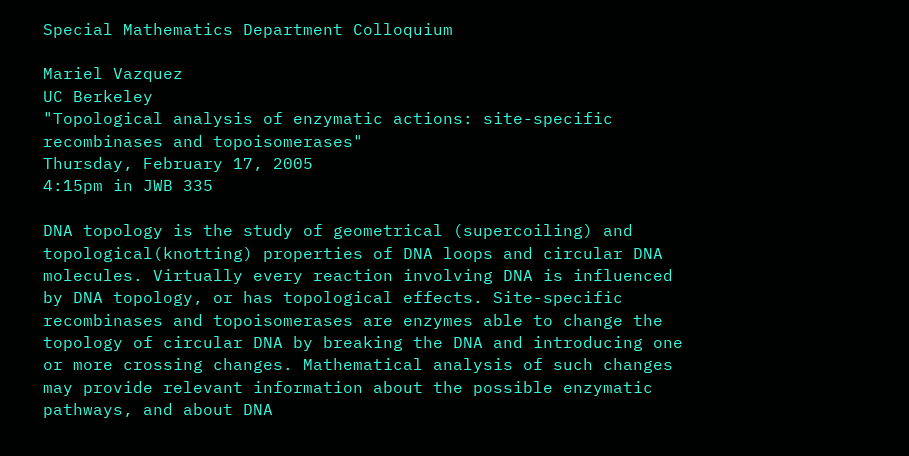Special Mathematics Department Colloquium

Mariel Vazquez
UC Berkeley
"Topological analysis of enzymatic actions: site-specific recombinases and topoisomerases"
Thursday, February 17, 2005
4:15pm in JWB 335

DNA topology is the study of geometrical (supercoiling) and topological(knotting) properties of DNA loops and circular DNA molecules. Virtually every reaction involving DNA is influenced by DNA topology, or has topological effects. Site-specific recombinases and topoisomerases are enzymes able to change the topology of circular DNA by breaking the DNA and introducing one or more crossing changes. Mathematical analysis of such changes may provide relevant information about the possible enzymatic pathways, and about DNA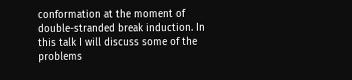conformation at the moment of double-stranded break induction. In this talk I will discuss some of the problems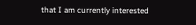that I am currently interested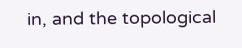in, and the topological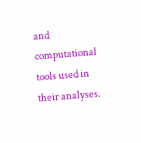and computational tools used in their analyses.